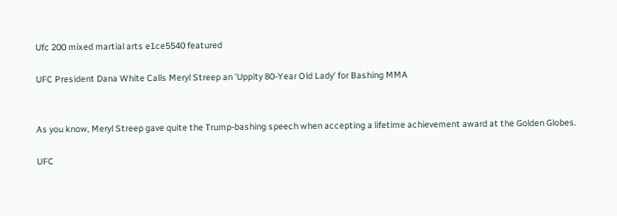Ufc 200 mixed martial arts e1ce5540 featured

UFC President Dana White Calls Meryl Streep an 'Uppity 80-Year Old Lady' for Bashing MMA


As you know, Meryl Streep gave quite the Trump-bashing speech when accepting a lifetime achievement award at the Golden Globes.

UFC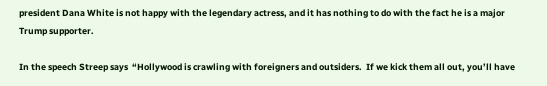president Dana White is not happy with the legendary actress, and it has nothing to do with the fact he is a major Trump supporter.

In the speech Streep says  “Hollywood is crawling with foreigners and outsiders.  If we kick them all out, you’ll have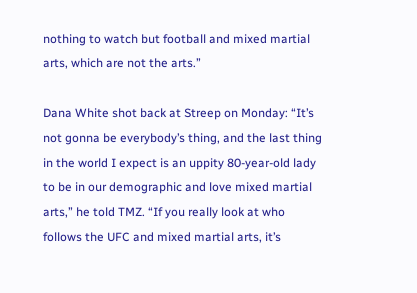nothing to watch but football and mixed martial arts, which are not the arts.”

Dana White shot back at Streep on Monday: “It’s not gonna be everybody’s thing, and the last thing in the world I expect is an uppity 80-year-old lady to be in our demographic and love mixed martial arts,” he told TMZ. “If you really look at who follows the UFC and mixed martial arts, it’s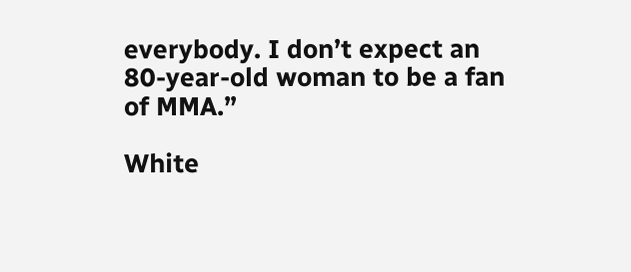everybody. I don’t expect an 80-year-old woman to be a fan of MMA.”

White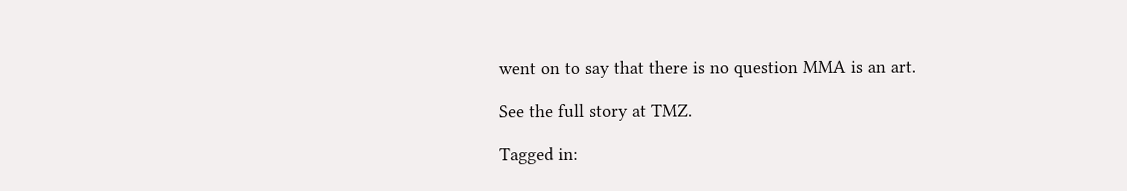went on to say that there is no question MMA is an art.

See the full story at TMZ.

Tagged in: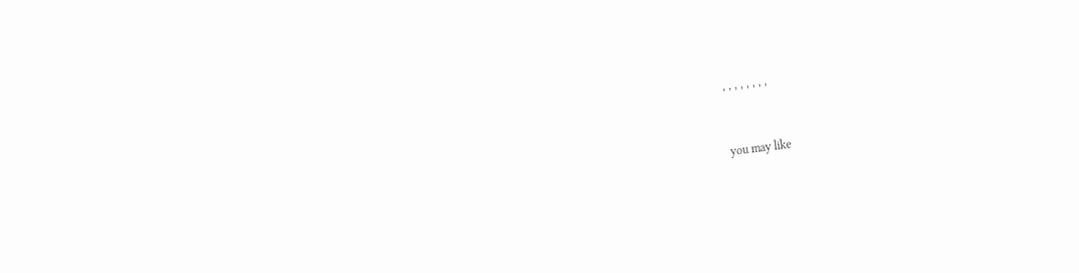, , , , , , , ,


you may like